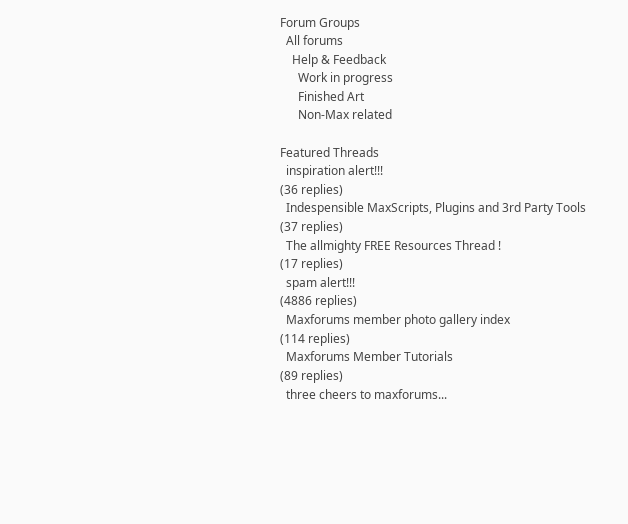Forum Groups
  All forums
    Help & Feedback
      Work in progress
      Finished Art
      Non-Max related

Featured Threads
  inspiration alert!!!
(36 replies)
  Indespensible MaxScripts, Plugins and 3rd Party Tools
(37 replies)
  The allmighty FREE Resources Thread !
(17 replies)
  spam alert!!!
(4886 replies)
  Maxforums member photo gallery index
(114 replies)
  Maxforums Member Tutorials
(89 replies)
  three cheers to maxforums...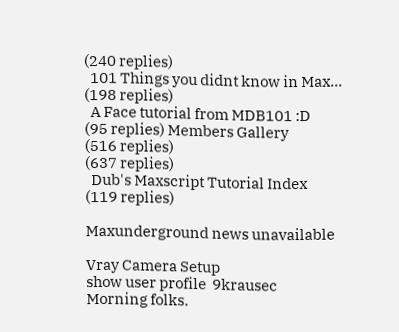(240 replies)
  101 Things you didnt know in Max...
(198 replies)
  A Face tutorial from MDB101 :D
(95 replies) Members Gallery
(516 replies)
(637 replies)
  Dub's Maxscript Tutorial Index
(119 replies)

Maxunderground news unavailable

Vray Camera Setup
show user profile  9krausec
Morning folks.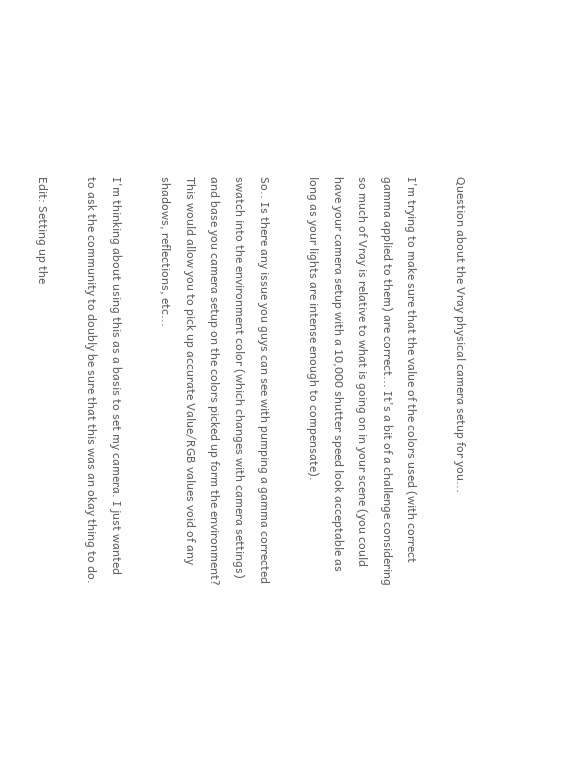Question about the Vray physical camera setup for you...

I'm trying to make sure that the value of the colors used (with correct gamma applied to them) are correct... It's a bit of a challenge considering so much of Vray is relative to what is going on in your scene (you could have your camera setup with a 10,000 shutter speed look acceptable as long as your lights are intense enough to compensate).

So.. Is there any issue you guys can see with pumping a gamma corrected swatch into the environment color (which changes with camera settings) and base you camera setup on the colors picked up form the environment? This would allow you to pick up accurate Value/RGB values void of any shadows, reflections, etc...

I'm thinking about using this as a basis to set my camera. I just wanted to ask the community to doubly be sure that this was an okay thing to do.

Edit: Setting up the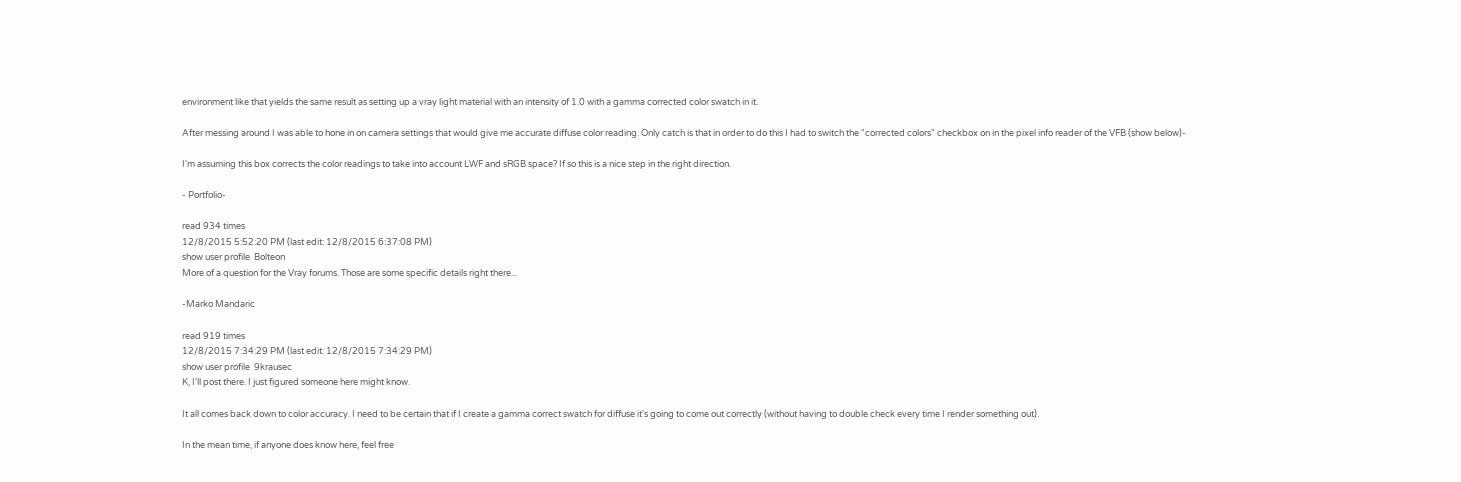environment like that yields the same result as setting up a vray light material with an intensity of 1.0 with a gamma corrected color swatch in it.

After messing around I was able to hone in on camera settings that would give me accurate diffuse color reading. Only catch is that in order to do this I had to switch the "corrected colors" checkbox on in the pixel info reader of the VFB (show below)-

I'm assuming this box corrects the color readings to take into account LWF and sRGB space? If so this is a nice step in the right direction.

- Portfolio-

read 934 times
12/8/2015 5:52:20 PM (last edit: 12/8/2015 6:37:08 PM)
show user profile  Bolteon
More of a question for the Vray forums. Those are some specific details right there...

-Marko Mandaric

read 919 times
12/8/2015 7:34:29 PM (last edit: 12/8/2015 7:34:29 PM)
show user profile  9krausec
K, I'll post there. I just figured someone here might know.

It all comes back down to color accuracy. I need to be certain that if I create a gamma correct swatch for diffuse it's going to come out correctly (without having to double check every time I render something out).

In the mean time, if anyone does know here, feel free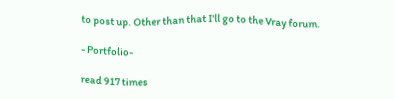to post up. Other than that I'll go to the Vray forum.

- Portfolio-

read 917 times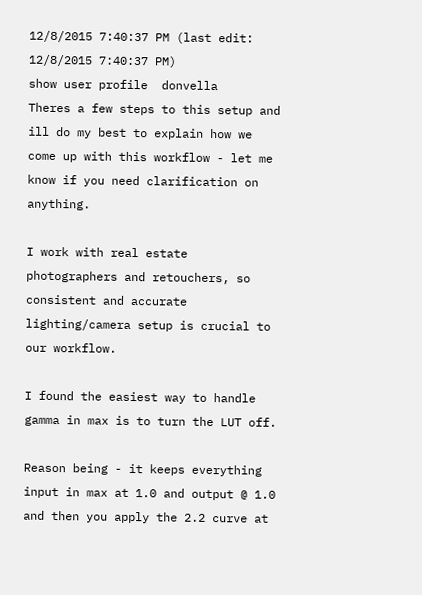12/8/2015 7:40:37 PM (last edit: 12/8/2015 7:40:37 PM)
show user profile  donvella
Theres a few steps to this setup and ill do my best to explain how we come up with this workflow - let me know if you need clarification on anything.

I work with real estate photographers and retouchers, so consistent and accurate lighting/camera setup is crucial to our workflow.

I found the easiest way to handle gamma in max is to turn the LUT off.

Reason being - it keeps everything input in max at 1.0 and output @ 1.0 and then you apply the 2.2 curve at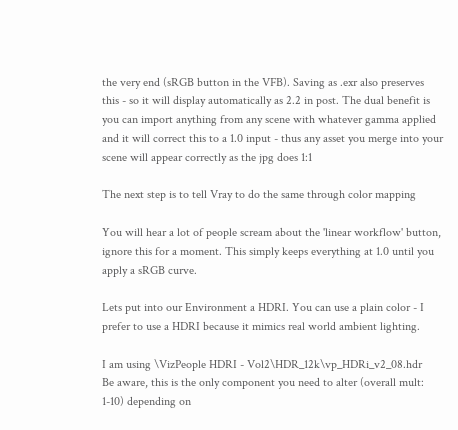the very end (sRGB button in the VFB). Saving as .exr also preserves this - so it will display automatically as 2.2 in post. The dual benefit is you can import anything from any scene with whatever gamma applied and it will correct this to a 1.0 input - thus any asset you merge into your scene will appear correctly as the jpg does 1:1

The next step is to tell Vray to do the same through color mapping

You will hear a lot of people scream about the 'linear workflow' button, ignore this for a moment. This simply keeps everything at 1.0 until you apply a sRGB curve.

Lets put into our Environment a HDRI. You can use a plain color - I prefer to use a HDRI because it mimics real world ambient lighting.

I am using \VizPeople HDRI - Vol2\HDR_12k\vp_HDRi_v2_08.hdr
Be aware, this is the only component you need to alter (overall mult: 1-10) depending on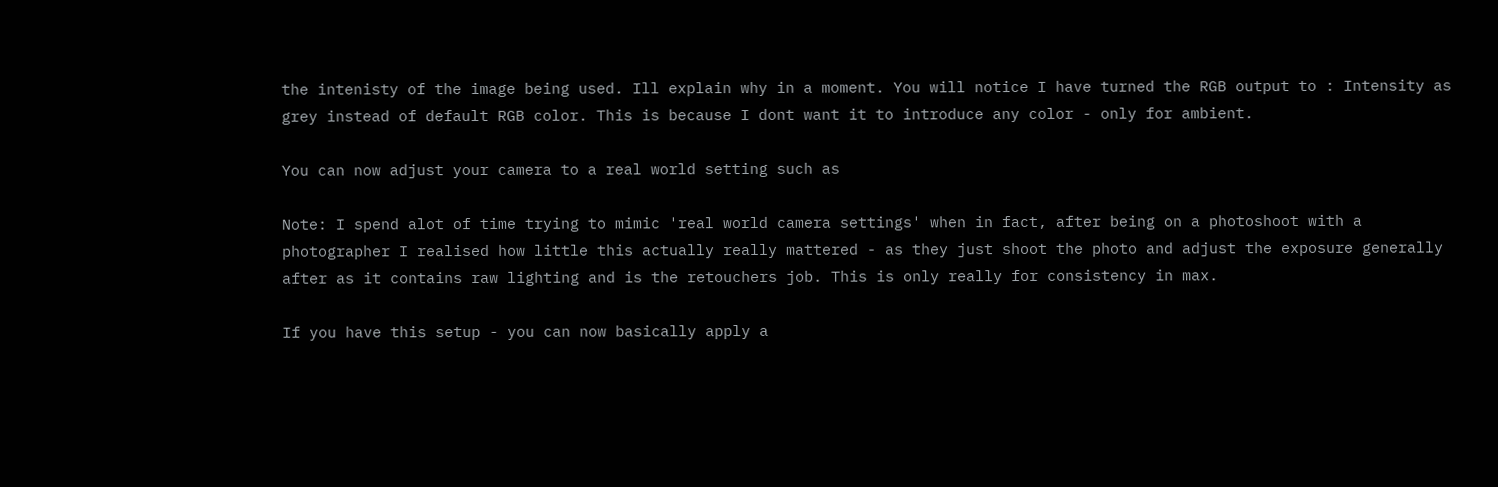the intenisty of the image being used. Ill explain why in a moment. You will notice I have turned the RGB output to : Intensity as grey instead of default RGB color. This is because I dont want it to introduce any color - only for ambient.

You can now adjust your camera to a real world setting such as

Note: I spend alot of time trying to mimic 'real world camera settings' when in fact, after being on a photoshoot with a photographer I realised how little this actually really mattered - as they just shoot the photo and adjust the exposure generally after as it contains raw lighting and is the retouchers job. This is only really for consistency in max.

If you have this setup - you can now basically apply a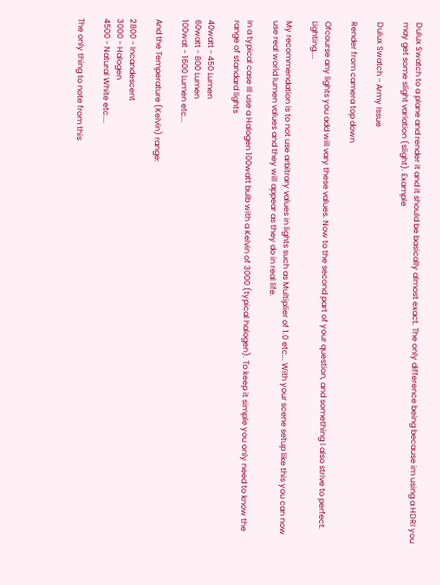Dulux Swatch to a plane and render it and it should be basically almost exact. The only difference being because im using a HDRI you may get some slight variation (slight). Example

Dulux Swatch - Army Issue

Render from camera top down

Ofcourse any lights you add will vary these values. Now to the second part of your question, and something I also strive to perfect. Lighting....

My recommendation is to not use arbitrary values in lights such as Multiplier of 1.0 etc... With your scene setup like this you can now use real world lumen values and they will appear as they do in real life.

In a typical case Ill use a Halogen 100watt bulb with a Kelvin of 3000 (typical halogen). To keep it simple you only need to know the range of standard lights

40watt - 450 Lumen
60watt - 800 Lumen
100wat - 1600 Lumen etc...

And the Temperature (Kelvin) range:

2800 - Incandescent
3000 - Halogen
4500 - Natural White etc....

The only thing to note from this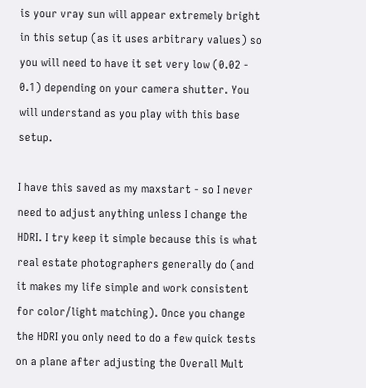is your vray sun will appear extremely bright in this setup (as it uses arbitrary values) so you will need to have it set very low (0.02 - 0.1) depending on your camera shutter. You will understand as you play with this base setup.

I have this saved as my maxstart - so I never need to adjust anything unless I change the HDRI. I try keep it simple because this is what real estate photographers generally do (and it makes my life simple and work consistent for color/light matching). Once you change the HDRI you only need to do a few quick tests on a plane after adjusting the Overall Mult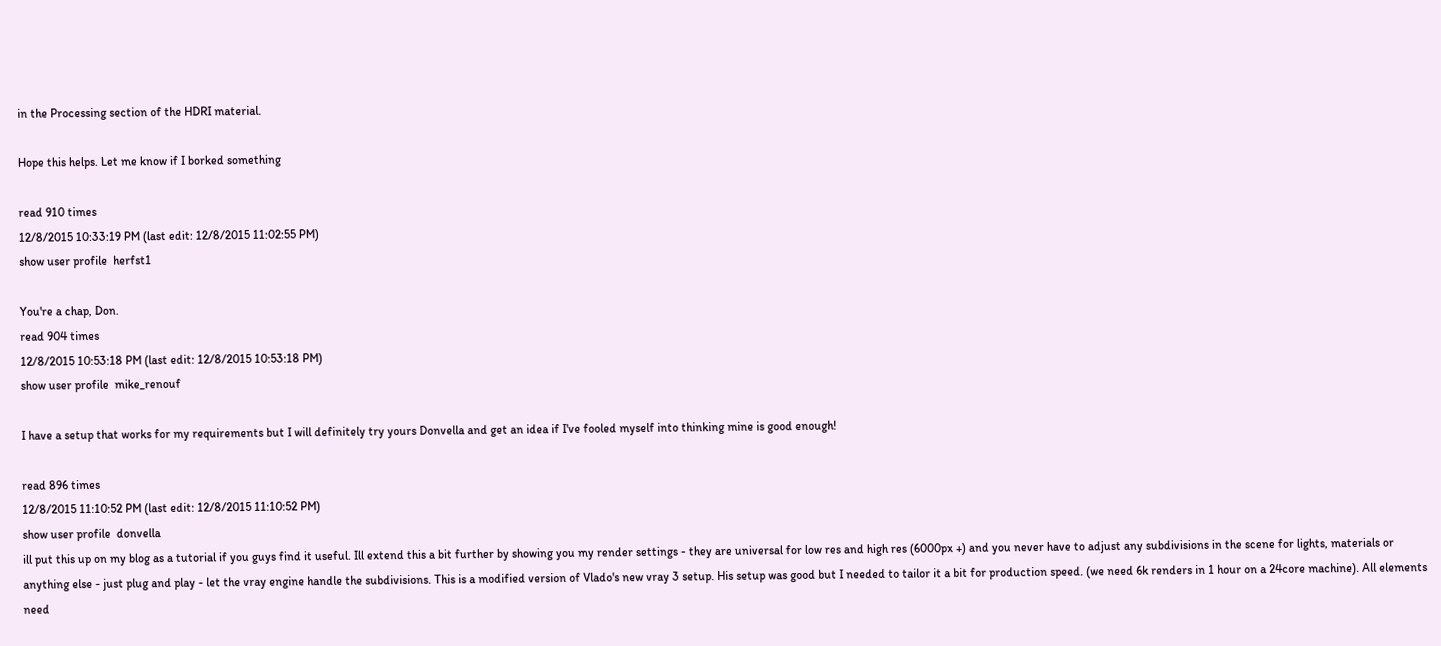in the Processing section of the HDRI material.

Hope this helps. Let me know if I borked something

read 910 times
12/8/2015 10:33:19 PM (last edit: 12/8/2015 11:02:55 PM)
show user profile  herfst1

You're a chap, Don.
read 904 times
12/8/2015 10:53:18 PM (last edit: 12/8/2015 10:53:18 PM)
show user profile  mike_renouf

I have a setup that works for my requirements but I will definitely try yours Donvella and get an idea if I've fooled myself into thinking mine is good enough!

read 896 times
12/8/2015 11:10:52 PM (last edit: 12/8/2015 11:10:52 PM)
show user profile  donvella
ill put this up on my blog as a tutorial if you guys find it useful. Ill extend this a bit further by showing you my render settings - they are universal for low res and high res (6000px +) and you never have to adjust any subdivisions in the scene for lights, materials or anything else - just plug and play - let the vray engine handle the subdivisions. This is a modified version of Vlado's new vray 3 setup. His setup was good but I needed to tailor it a bit for production speed. (we need 6k renders in 1 hour on a 24core machine). All elements need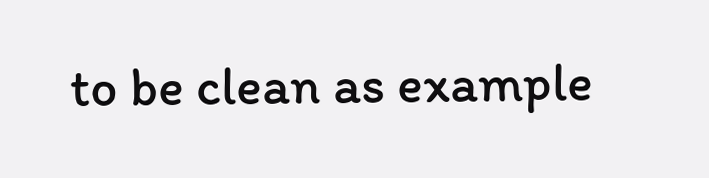to be clean as example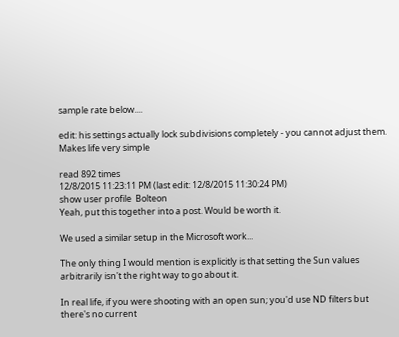sample rate below....

edit: his settings actually lock subdivisions completely - you cannot adjust them. Makes life very simple

read 892 times
12/8/2015 11:23:11 PM (last edit: 12/8/2015 11:30:24 PM)
show user profile  Bolteon
Yeah, put this together into a post. Would be worth it.

We used a similar setup in the Microsoft work...

The only thing I would mention is explicitly is that setting the Sun values arbitrarily isn't the right way to go about it.

In real life, if you were shooting with an open sun; you'd use ND filters but there's no current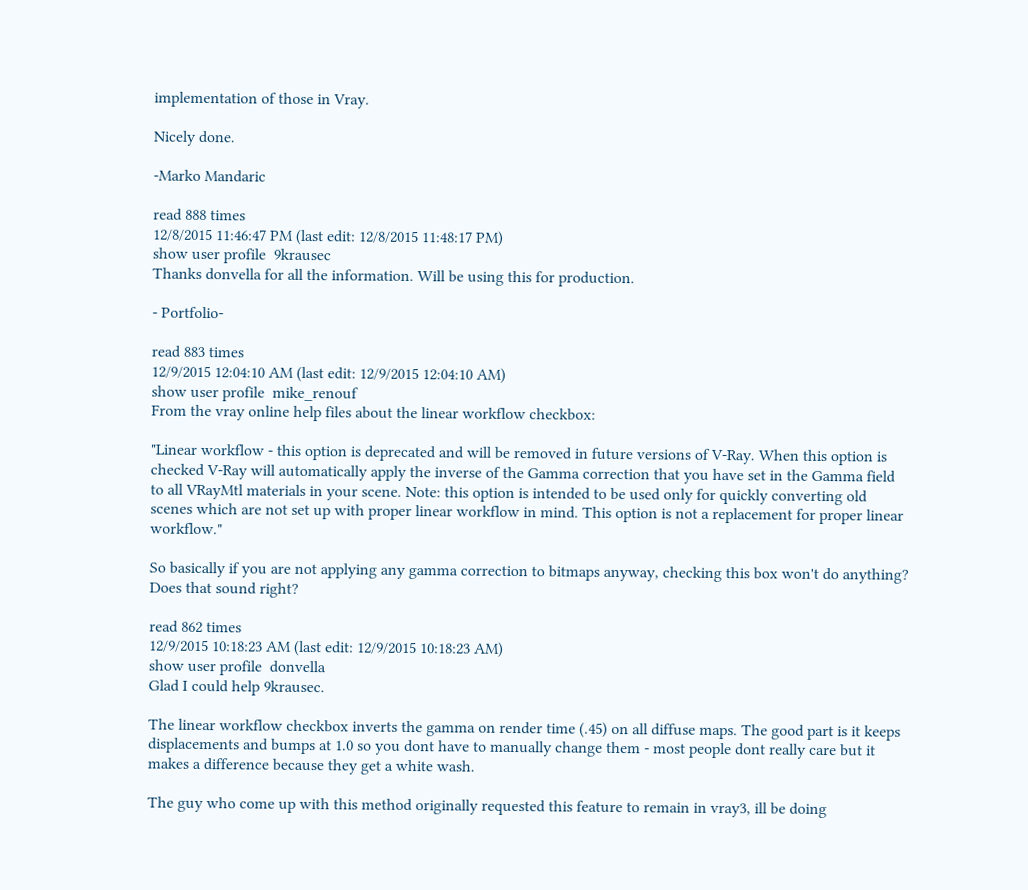implementation of those in Vray.

Nicely done.

-Marko Mandaric

read 888 times
12/8/2015 11:46:47 PM (last edit: 12/8/2015 11:48:17 PM)
show user profile  9krausec
Thanks donvella for all the information. Will be using this for production.

- Portfolio-

read 883 times
12/9/2015 12:04:10 AM (last edit: 12/9/2015 12:04:10 AM)
show user profile  mike_renouf
From the vray online help files about the linear workflow checkbox:

"Linear workflow - this option is deprecated and will be removed in future versions of V-Ray. When this option is checked V-Ray will automatically apply the inverse of the Gamma correction that you have set in the Gamma field to all VRayMtl materials in your scene. Note: this option is intended to be used only for quickly converting old scenes which are not set up with proper linear workflow in mind. This option is not a replacement for proper linear workflow."

So basically if you are not applying any gamma correction to bitmaps anyway, checking this box won't do anything? Does that sound right?

read 862 times
12/9/2015 10:18:23 AM (last edit: 12/9/2015 10:18:23 AM)
show user profile  donvella
Glad I could help 9krausec.

The linear workflow checkbox inverts the gamma on render time (.45) on all diffuse maps. The good part is it keeps displacements and bumps at 1.0 so you dont have to manually change them - most people dont really care but it makes a difference because they get a white wash.

The guy who come up with this method originally requested this feature to remain in vray3, ill be doing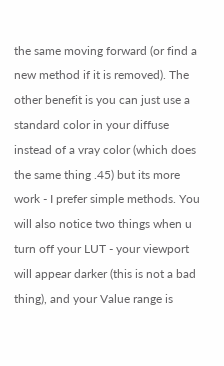the same moving forward (or find a new method if it is removed). The other benefit is you can just use a standard color in your diffuse instead of a vray color (which does the same thing .45) but its more work - I prefer simple methods. You will also notice two things when u turn off your LUT - your viewport will appear darker (this is not a bad thing), and your Value range is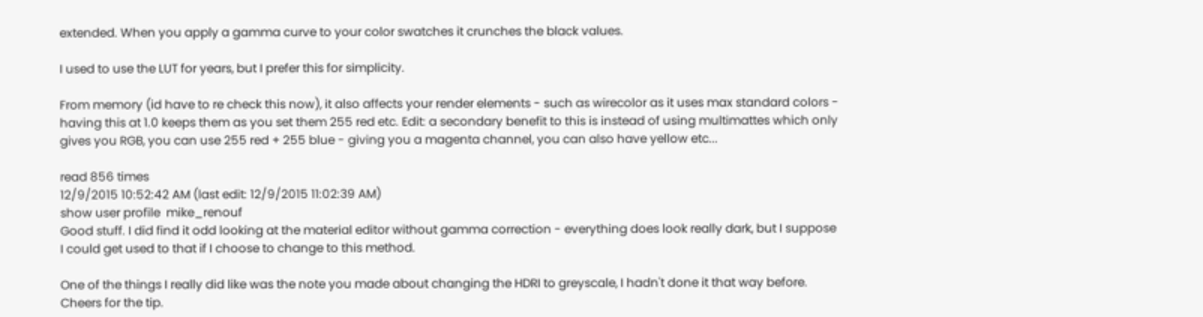extended. When you apply a gamma curve to your color swatches it crunches the black values.

I used to use the LUT for years, but I prefer this for simplicity.

From memory (id have to re check this now), it also affects your render elements - such as wirecolor as it uses max standard colors - having this at 1.0 keeps them as you set them 255 red etc. Edit: a secondary benefit to this is instead of using multimattes which only gives you RGB, you can use 255 red + 255 blue - giving you a magenta channel, you can also have yellow etc...

read 856 times
12/9/2015 10:52:42 AM (last edit: 12/9/2015 11:02:39 AM)
show user profile  mike_renouf
Good stuff. I did find it odd looking at the material editor without gamma correction - everything does look really dark, but I suppose I could get used to that if I choose to change to this method.

One of the things I really did like was the note you made about changing the HDRI to greyscale, I hadn't done it that way before. Cheers for the tip.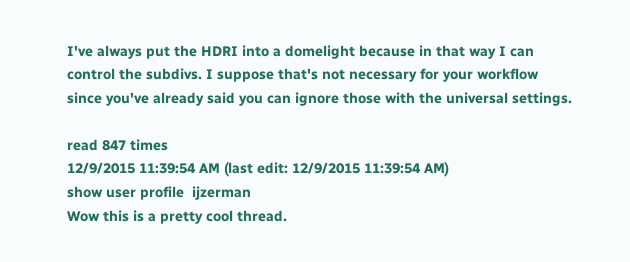I've always put the HDRI into a domelight because in that way I can control the subdivs. I suppose that's not necessary for your workflow since you've already said you can ignore those with the universal settings.

read 847 times
12/9/2015 11:39:54 AM (last edit: 12/9/2015 11:39:54 AM)
show user profile  ijzerman
Wow this is a pretty cool thread.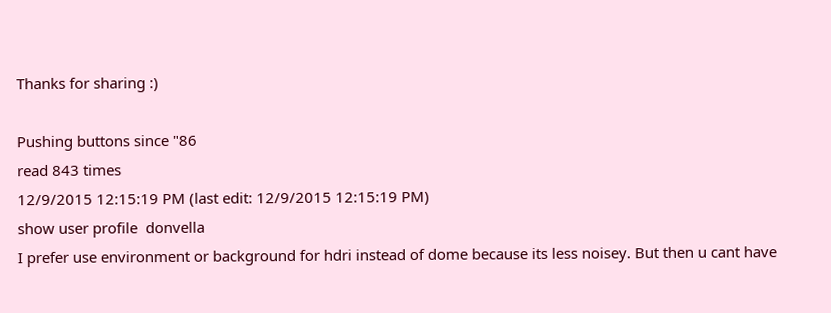Thanks for sharing :)

Pushing buttons since "86
read 843 times
12/9/2015 12:15:19 PM (last edit: 12/9/2015 12:15:19 PM)
show user profile  donvella
I prefer use environment or background for hdri instead of dome because its less noisey. But then u cant have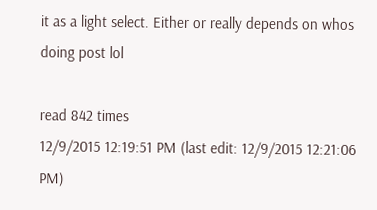it as a light select. Either or really depends on whos doing post lol

read 842 times
12/9/2015 12:19:51 PM (last edit: 12/9/2015 12:21:06 PM)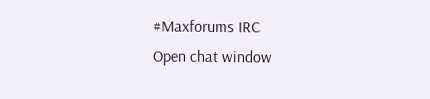#Maxforums IRC
Open chat window